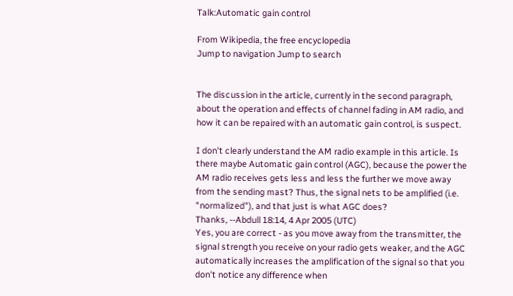Talk:Automatic gain control

From Wikipedia, the free encyclopedia
Jump to navigation Jump to search


The discussion in the article, currently in the second paragraph, about the operation and effects of channel fading in AM radio, and how it can be repaired with an automatic gain control, is suspect.

I don't clearly understand the AM radio example in this article. Is there maybe Automatic gain control (AGC), because the power the AM radio receives gets less and less the further we move away from the sending mast? Thus, the signal nets to be amplified (i.e. "normalized"), and that just is what AGC does?
Thanks, --Abdull 18:14, 4 Apr 2005 (UTC)
Yes, you are correct - as you move away from the transmitter, the signal strength you receive on your radio gets weaker, and the AGC automatically increases the amplification of the signal so that you don't notice any difference when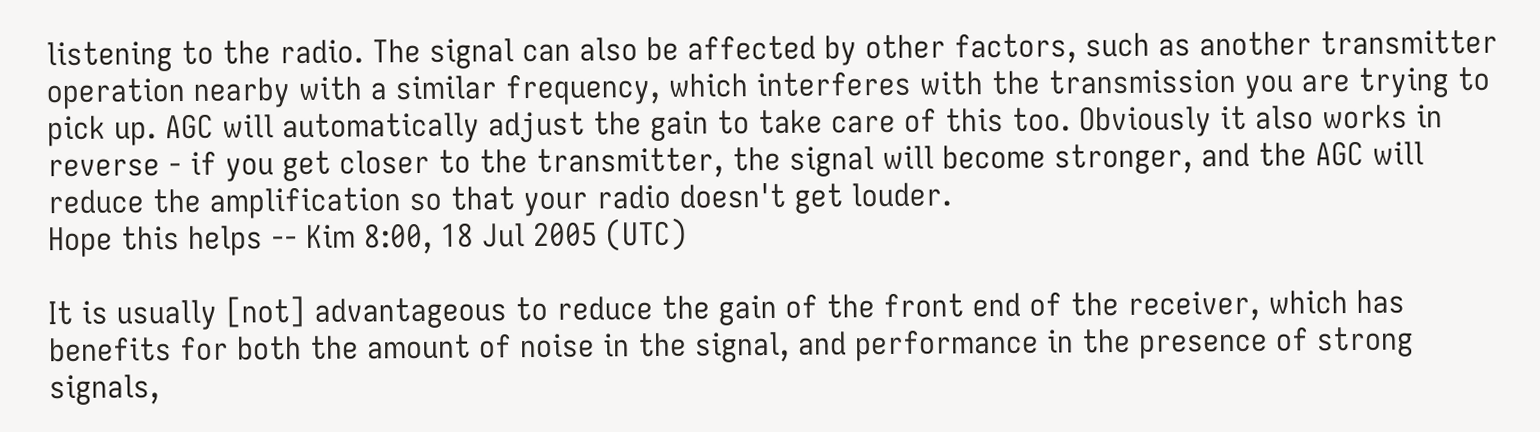listening to the radio. The signal can also be affected by other factors, such as another transmitter operation nearby with a similar frequency, which interferes with the transmission you are trying to pick up. AGC will automatically adjust the gain to take care of this too. Obviously it also works in reverse - if you get closer to the transmitter, the signal will become stronger, and the AGC will reduce the amplification so that your radio doesn't get louder.
Hope this helps -- Kim 8:00, 18 Jul 2005 (UTC)

It is usually [not] advantageous to reduce the gain of the front end of the receiver, which has benefits for both the amount of noise in the signal, and performance in the presence of strong signals,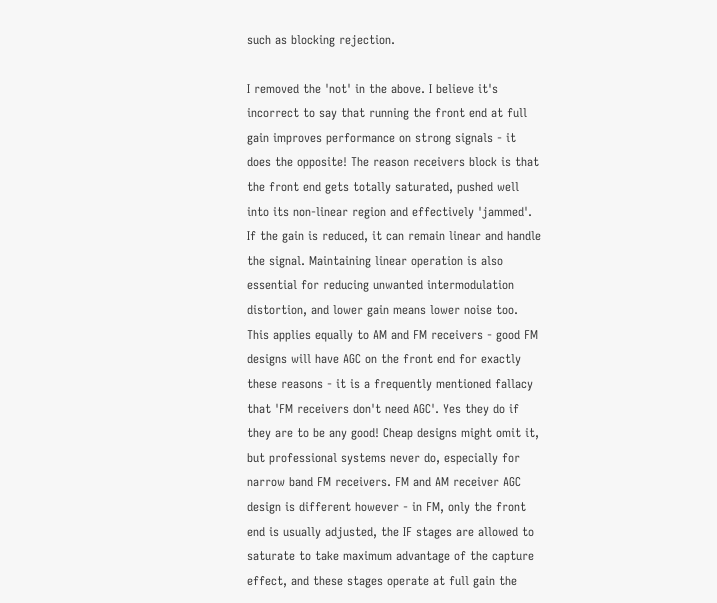such as blocking rejection.

I removed the 'not' in the above. I believe it's incorrect to say that running the front end at full gain improves performance on strong signals - it does the opposite! The reason receivers block is that the front end gets totally saturated, pushed well into its non-linear region and effectively 'jammed'. If the gain is reduced, it can remain linear and handle the signal. Maintaining linear operation is also essential for reducing unwanted intermodulation distortion, and lower gain means lower noise too. This applies equally to AM and FM receivers - good FM designs will have AGC on the front end for exactly these reasons - it is a frequently mentioned fallacy that 'FM receivers don't need AGC'. Yes they do if they are to be any good! Cheap designs might omit it, but professional systems never do, especially for narrow band FM receivers. FM and AM receiver AGC design is different however - in FM, only the front end is usually adjusted, the IF stages are allowed to saturate to take maximum advantage of the capture effect, and these stages operate at full gain the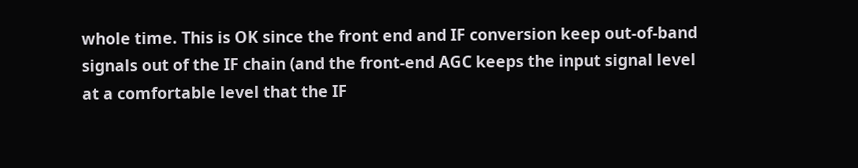whole time. This is OK since the front end and IF conversion keep out-of-band signals out of the IF chain (and the front-end AGC keeps the input signal level at a comfortable level that the IF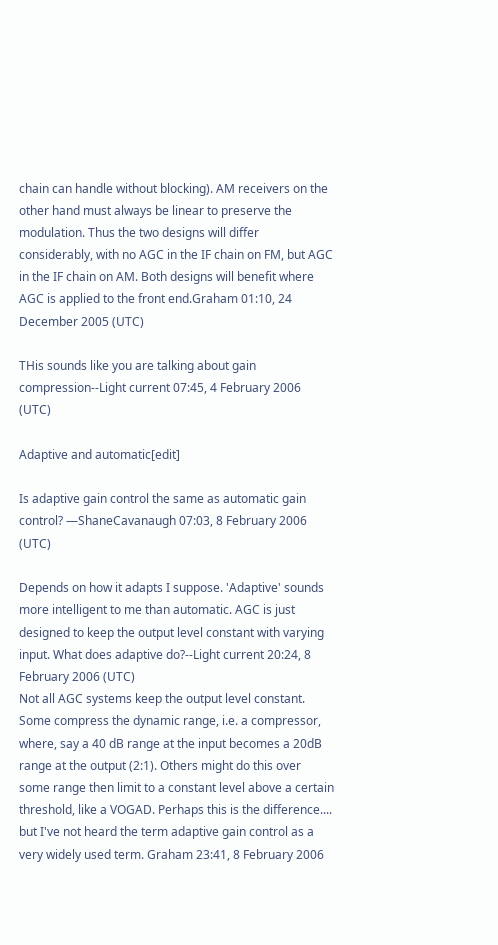chain can handle without blocking). AM receivers on the other hand must always be linear to preserve the modulation. Thus the two designs will differ considerably, with no AGC in the IF chain on FM, but AGC in the IF chain on AM. Both designs will benefit where AGC is applied to the front end.Graham 01:10, 24 December 2005 (UTC)

THis sounds like you are talking about gain compression--Light current 07:45, 4 February 2006 (UTC)

Adaptive and automatic[edit]

Is adaptive gain control the same as automatic gain control? —ShaneCavanaugh 07:03, 8 February 2006 (UTC)

Depends on how it adapts I suppose. 'Adaptive' sounds more intelligent to me than automatic. AGC is just designed to keep the output level constant with varying input. What does adaptive do?--Light current 20:24, 8 February 2006 (UTC)
Not all AGC systems keep the output level constant. Some compress the dynamic range, i.e. a compressor, where, say a 40 dB range at the input becomes a 20dB range at the output (2:1). Others might do this over some range then limit to a constant level above a certain threshold, like a VOGAD. Perhaps this is the difference.... but I've not heard the term adaptive gain control as a very widely used term. Graham 23:41, 8 February 2006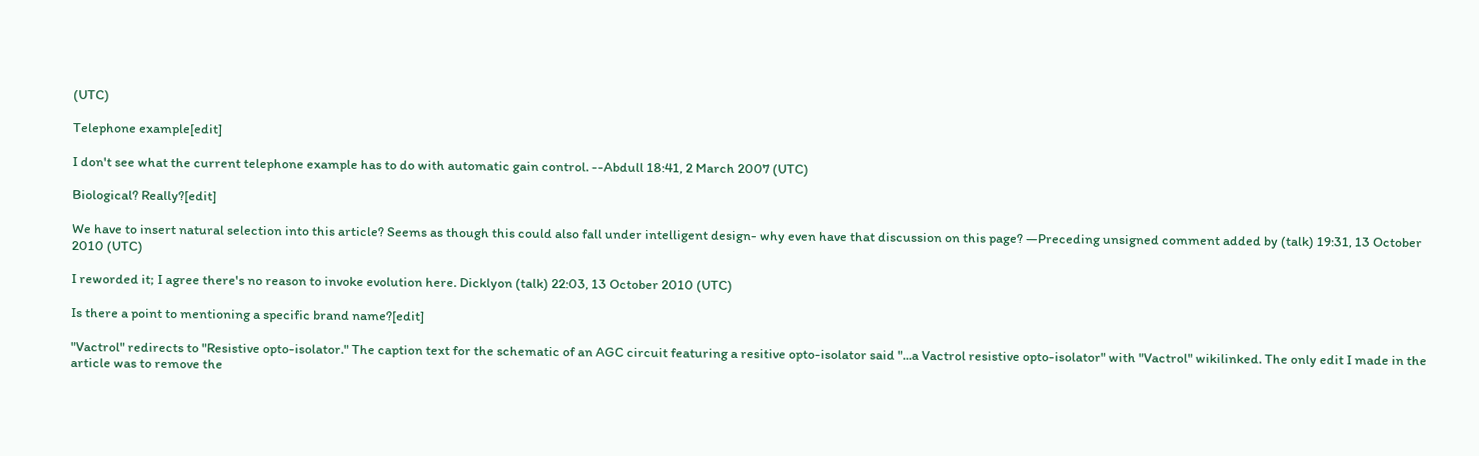(UTC)

Telephone example[edit]

I don't see what the current telephone example has to do with automatic gain control. --Abdull 18:41, 2 March 2007 (UTC)

Biological? Really?[edit]

We have to insert natural selection into this article? Seems as though this could also fall under intelligent design- why even have that discussion on this page? —Preceding unsigned comment added by (talk) 19:31, 13 October 2010 (UTC)

I reworded it; I agree there's no reason to invoke evolution here. Dicklyon (talk) 22:03, 13 October 2010 (UTC)

Is there a point to mentioning a specific brand name?[edit]

"Vactrol" redirects to "Resistive opto-isolator." The caption text for the schematic of an AGC circuit featuring a resitive opto-isolator said "...a Vactrol resistive opto-isolator" with "Vactrol" wikilinked. The only edit I made in the article was to remove the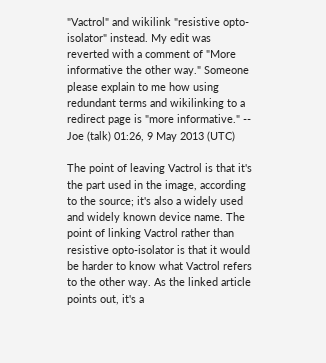"Vactrol" and wikilink "resistive opto-isolator" instead. My edit was reverted with a comment of "More informative the other way." Someone please explain to me how using redundant terms and wikilinking to a redirect page is "more informative." -- Joe (talk) 01:26, 9 May 2013 (UTC)

The point of leaving Vactrol is that it's the part used in the image, according to the source; it's also a widely used and widely known device name. The point of linking Vactrol rather than resistive opto-isolator is that it would be harder to know what Vactrol refers to the other way. As the linked article points out, it's a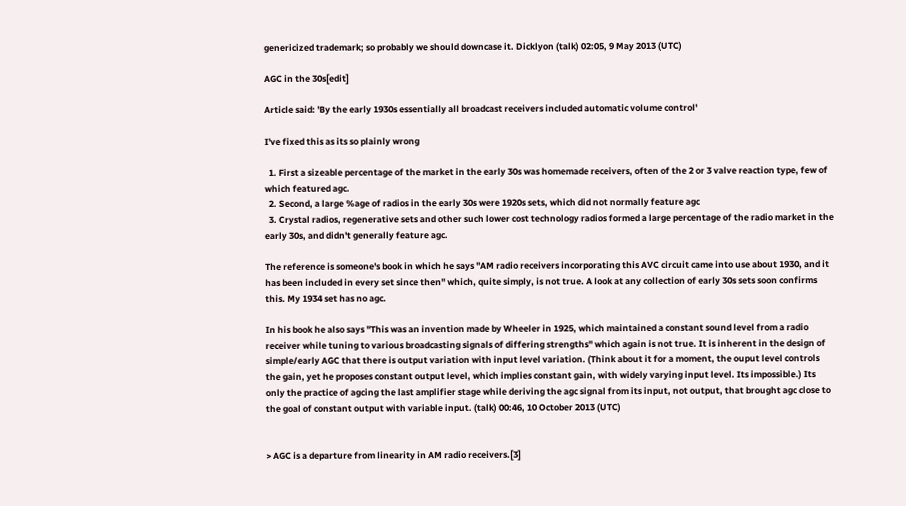genericized trademark; so probably we should downcase it. Dicklyon (talk) 02:05, 9 May 2013 (UTC)

AGC in the 30s[edit]

Article said: 'By the early 1930s essentially all broadcast receivers included automatic volume control'

I've fixed this as its so plainly wrong

  1. First a sizeable percentage of the market in the early 30s was homemade receivers, often of the 2 or 3 valve reaction type, few of which featured agc.
  2. Second, a large %age of radios in the early 30s were 1920s sets, which did not normally feature agc
  3. Crystal radios, regenerative sets and other such lower cost technology radios formed a large percentage of the radio market in the early 30s, and didn't generally feature agc.

The reference is someone's book in which he says "AM radio receivers incorporating this AVC circuit came into use about 1930, and it has been included in every set since then" which, quite simply, is not true. A look at any collection of early 30s sets soon confirms this. My 1934 set has no agc.

In his book he also says "This was an invention made by Wheeler in 1925, which maintained a constant sound level from a radio receiver while tuning to various broadcasting signals of differing strengths" which again is not true. It is inherent in the design of simple/early AGC that there is output variation with input level variation. (Think about it for a moment, the ouput level controls the gain, yet he proposes constant output level, which implies constant gain, with widely varying input level. Its impossible.) Its only the practice of agcing the last amplifier stage while deriving the agc signal from its input, not output, that brought agc close to the goal of constant output with variable input. (talk) 00:46, 10 October 2013 (UTC)


> AGC is a departure from linearity in AM radio receivers.[3]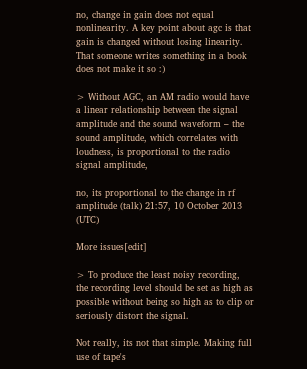no, change in gain does not equal nonlinearity. A key point about agc is that gain is changed without losing linearity. That someone writes something in a book does not make it so :)

> Without AGC, an AM radio would have a linear relationship between the signal amplitude and the sound waveform – the sound amplitude, which correlates with loudness, is proportional to the radio signal amplitude,

no, its proportional to the change in rf amplitude (talk) 21:57, 10 October 2013 (UTC)

More issues[edit]

> To produce the least noisy recording, the recording level should be set as high as possible without being so high as to clip or seriously distort the signal.

Not really, its not that simple. Making full use of tape's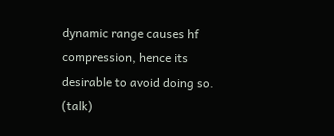dynamic range causes hf compression, hence its desirable to avoid doing so. (talk)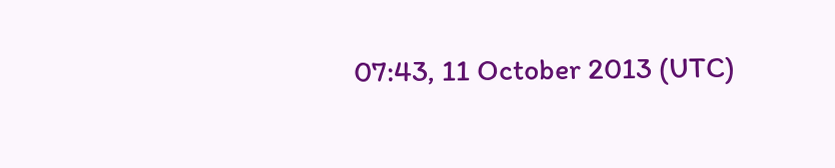07:43, 11 October 2013 (UTC)